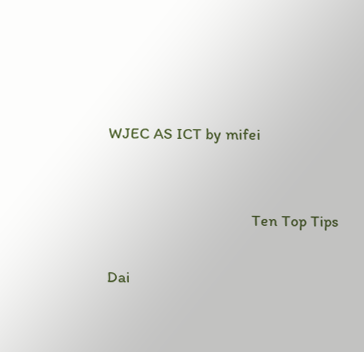WJEC AS ICT by mifei


                                    Ten Top Tips

Dai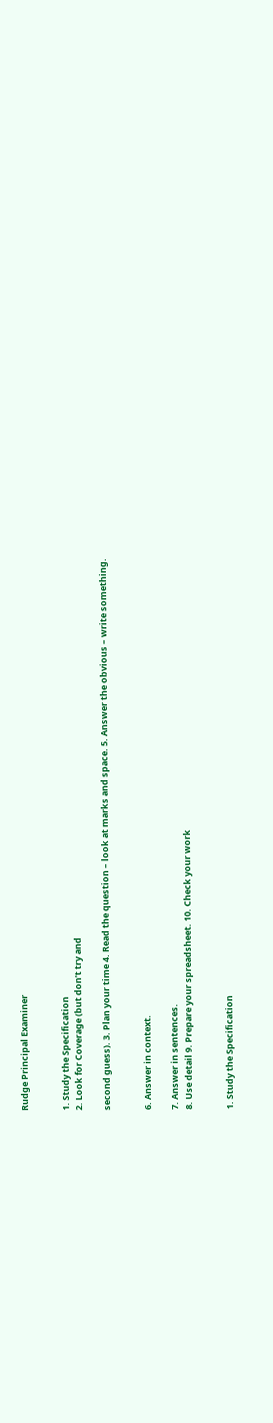Rudge Principal Examiner


1. Study the Specification
2. Look for Coverage (but don’t try and

second guess). 3. Plan your time 4. Read the question – look at marks and space. 5. Answer the obvious – write something.


6. Answer in context.

7. Answer in sentences.
8. Use detail 9. Prepare your spreadsheet. 10. Check your work


1. Study the Specification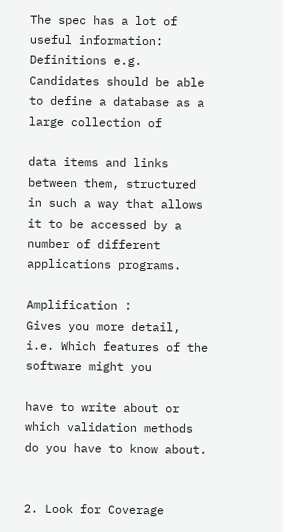The spec has a lot of useful information: Definitions e.g.
Candidates should be able to define a database as a large collection of

data items and links between them, structured in such a way that allows it to be accessed by a number of different applications programs.

Amplification :
Gives you more detail, i.e. Which features of the software might you

have to write about or which validation methods do you have to know about.


2. Look for Coverage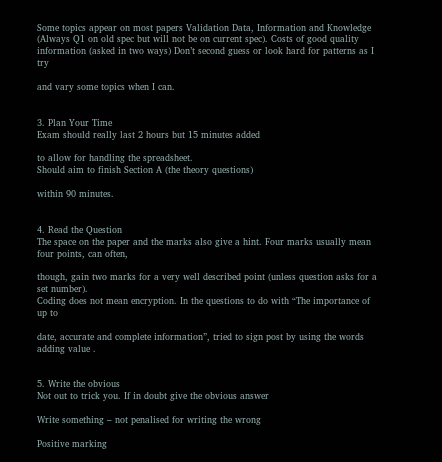Some topics appear on most papers Validation Data, Information and Knowledge (Always Q1 on old spec but will not be on current spec). Costs of good quality information (asked in two ways) Don’t second guess or look hard for patterns as I try

and vary some topics when I can.


3. Plan Your Time
Exam should really last 2 hours but 15 minutes added

to allow for handling the spreadsheet.
Should aim to finish Section A (the theory questions)

within 90 minutes.


4. Read the Question
The space on the paper and the marks also give a hint. Four marks usually mean four points, can often,

though, gain two marks for a very well described point (unless question asks for a set number).
Coding does not mean encryption. In the questions to do with “The importance of up to

date, accurate and complete information”, tried to sign post by using the words adding value .


5. Write the obvious
Not out to trick you. If in doubt give the obvious answer

Write something – not penalised for writing the wrong

Positive marking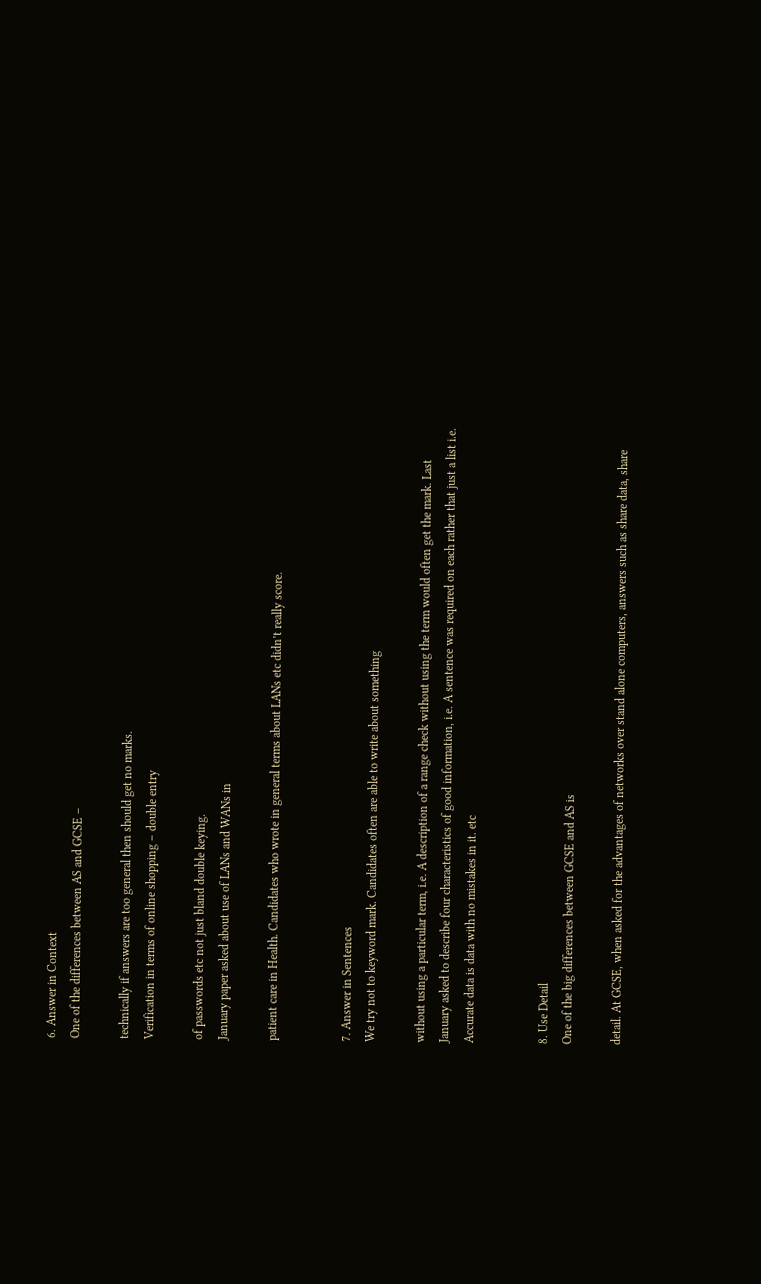6. Answer in Context
One of the differences between AS and GCSE –

technically if answers are too general then should get no marks.
Verification in terms of online shopping – double entry

of passwords etc not just bland double keying.
January paper asked about use of LANs and WANs in

patient care in Health. Candidates who wrote in general terms about LANs etc didn’t really score.


7. Answer in Sentences
We try not to keyword mark. Candidates often are able to write about something

without using a particular term, i.e. A description of a range check without using the term would often get the mark. Last January asked to describe four characteristics of good information, i.e. A sentence was required on each rather that just a list i.e. Accurate data is data with no mistakes in it. etc


8. Use Detail
One of the big differences between GCSE and AS is

detail. At GCSE, when asked for the advantages of networks over stand alone computers, answers such as share data, share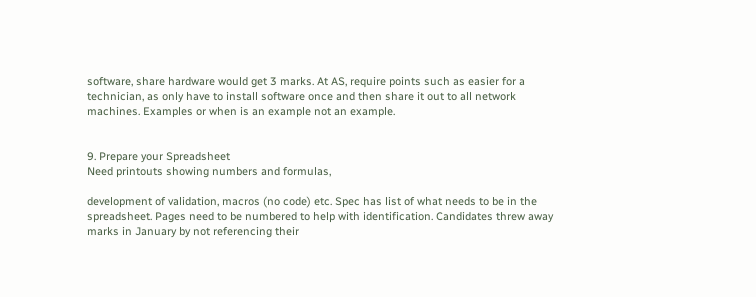software, share hardware would get 3 marks. At AS, require points such as easier for a technician, as only have to install software once and then share it out to all network machines. Examples or when is an example not an example.


9. Prepare your Spreadsheet
Need printouts showing numbers and formulas,

development of validation, macros (no code) etc. Spec has list of what needs to be in the spreadsheet. Pages need to be numbered to help with identification. Candidates threw away marks in January by not referencing their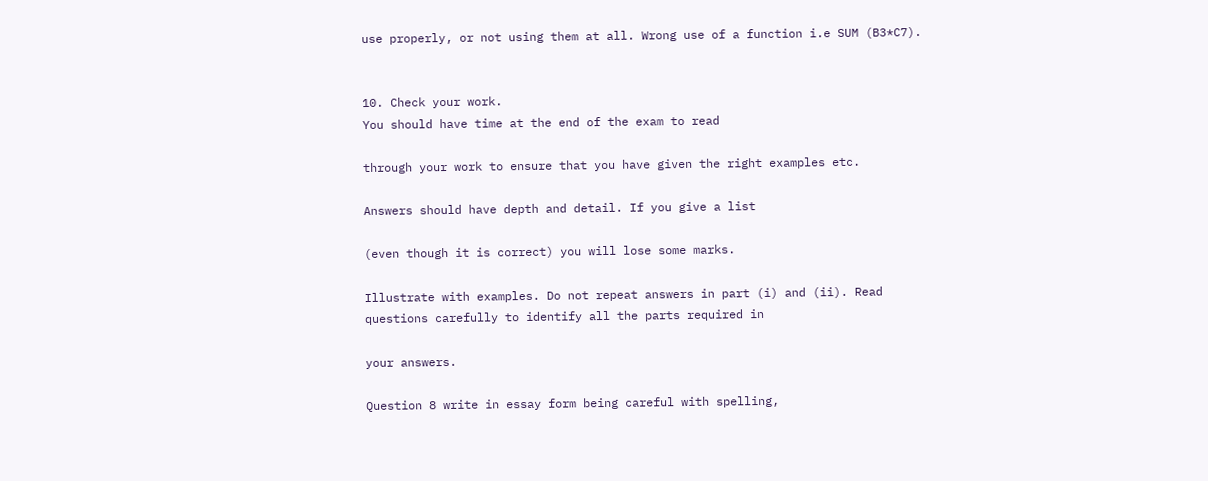use properly, or not using them at all. Wrong use of a function i.e SUM (B3*C7).


10. Check your work.
You should have time at the end of the exam to read

through your work to ensure that you have given the right examples etc.

Answers should have depth and detail. If you give a list

(even though it is correct) you will lose some marks.

Illustrate with examples. Do not repeat answers in part (i) and (ii). Read questions carefully to identify all the parts required in

your answers.

Question 8 write in essay form being careful with spelling,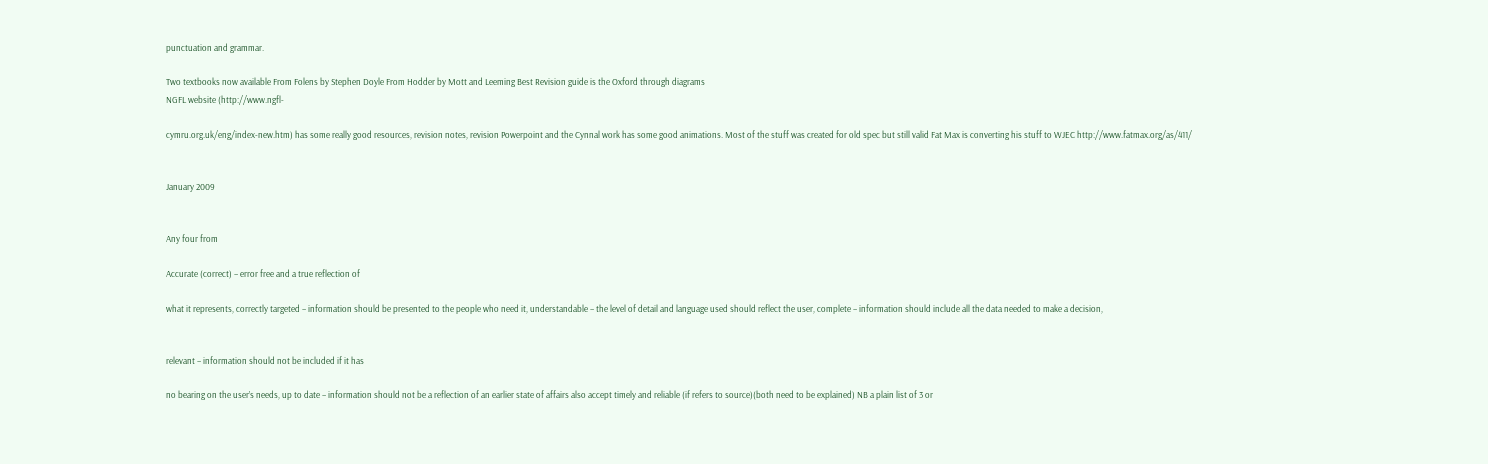punctuation and grammar.

Two textbooks now available From Folens by Stephen Doyle From Hodder by Mott and Leeming Best Revision guide is the Oxford through diagrams
NGFL website (http://www.ngfl-

cymru.org.uk/eng/index-new.htm) has some really good resources, revision notes, revision Powerpoint and the Cynnal work has some good animations. Most of the stuff was created for old spec but still valid Fat Max is converting his stuff to WJEC http://www.fatmax.org/as/411/


January 2009


Any four from

Accurate (correct) – error free and a true reflection of

what it represents, correctly targeted – information should be presented to the people who need it, understandable – the level of detail and language used should reflect the user, complete – information should include all the data needed to make a decision,


relevant – information should not be included if it has

no bearing on the user’s needs, up to date – information should not be a reflection of an earlier state of affairs also accept timely and reliable (if refers to source)(both need to be explained) NB a plain list of 3 or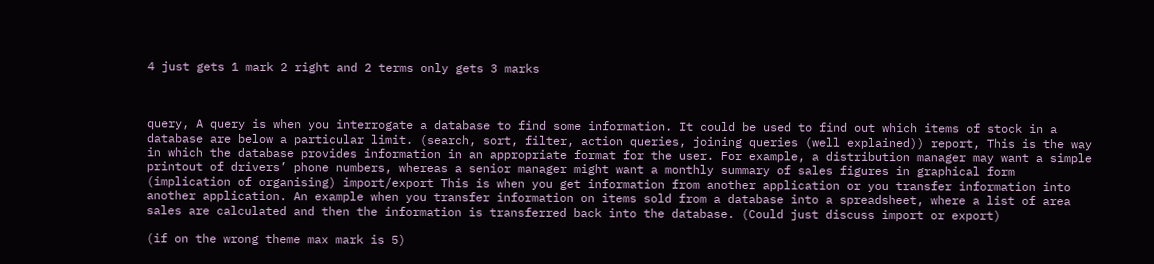4 just gets 1 mark 2 right and 2 terms only gets 3 marks



query, A query is when you interrogate a database to find some information. It could be used to find out which items of stock in a database are below a particular limit. (search, sort, filter, action queries, joining queries (well explained)) report, This is the way in which the database provides information in an appropriate format for the user. For example, a distribution manager may want a simple printout of drivers’ phone numbers, whereas a senior manager might want a monthly summary of sales figures in graphical form (implication of organising) import/export This is when you get information from another application or you transfer information into another application. An example when you transfer information on items sold from a database into a spreadsheet, where a list of area sales are calculated and then the information is transferred back into the database. (Could just discuss import or export)

(if on the wrong theme max mark is 5)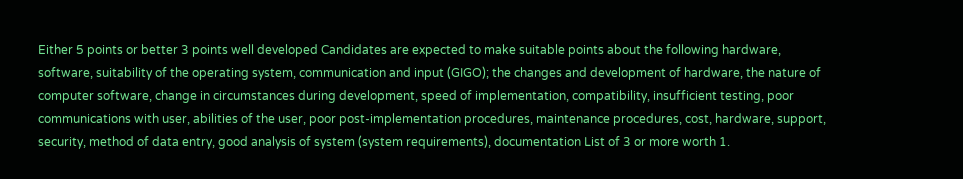Either 5 points or better 3 points well developed Candidates are expected to make suitable points about the following hardware, software, suitability of the operating system, communication and input (GIGO); the changes and development of hardware, the nature of computer software, change in circumstances during development, speed of implementation, compatibility, insufficient testing, poor communications with user, abilities of the user, poor post-implementation procedures, maintenance procedures, cost, hardware, support, security, method of data entry, good analysis of system (system requirements), documentation List of 3 or more worth 1.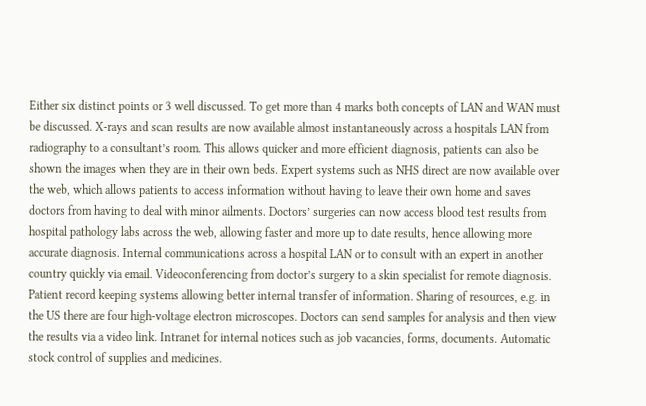Either six distinct points or 3 well discussed. To get more than 4 marks both concepts of LAN and WAN must be discussed. X-rays and scan results are now available almost instantaneously across a hospitals LAN from radiography to a consultant’s room. This allows quicker and more efficient diagnosis, patients can also be shown the images when they are in their own beds. Expert systems such as NHS direct are now available over the web, which allows patients to access information without having to leave their own home and saves doctors from having to deal with minor ailments. Doctors’ surgeries can now access blood test results from hospital pathology labs across the web, allowing faster and more up to date results, hence allowing more accurate diagnosis. Internal communications across a hospital LAN or to consult with an expert in another country quickly via email. Videoconferencing from doctor’s surgery to a skin specialist for remote diagnosis. Patient record keeping systems allowing better internal transfer of information. Sharing of resources, e.g. in the US there are four high-voltage electron microscopes. Doctors can send samples for analysis and then view the results via a video link. Intranet for internal notices such as job vacancies, forms, documents. Automatic stock control of supplies and medicines.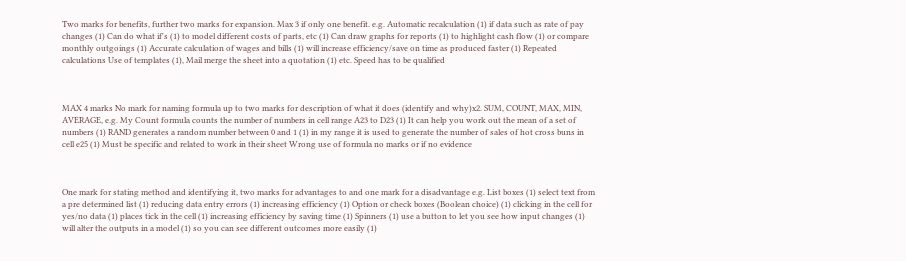Two marks for benefits, further two marks for expansion. Max 3 if only one benefit. e.g. Automatic recalculation (1) if data such as rate of pay changes (1) Can do what if's (1) to model different costs of parts, etc (1) Can draw graphs for reports (1) to highlight cash flow (1) or compare monthly outgoings (1) Accurate calculation of wages and bills (1) will increase efficiency/save on time as produced faster (1) Repeated calculations Use of templates (1), Mail merge the sheet into a quotation (1) etc. Speed has to be qualified



MAX 4 marks No mark for naming formula up to two marks for description of what it does (identify and why)x2. SUM, COUNT, MAX, MIN, AVERAGE, e.g. My Count formula counts the number of numbers in cell range A23 to D23 (1) It can help you work out the mean of a set of numbers (1) RAND generates a random number between 0 and 1 (1) in my range it is used to generate the number of sales of hot cross buns in cell e25 (1) Must be specific and related to work in their sheet Wrong use of formula no marks or if no evidence



One mark for stating method and identifying it, two marks for advantages to and one mark for a disadvantage e.g. List boxes (1) select text from a pre determined list (1) reducing data entry errors (1) increasing efficiency (1) Option or check boxes (Boolean choice) (1) clicking in the cell for yes/no data (1) places tick in the cell (1) increasing efficiency by saving time (1) Spinners (1) use a button to let you see how input changes (1) will alter the outputs in a model (1) so you can see different outcomes more easily (1)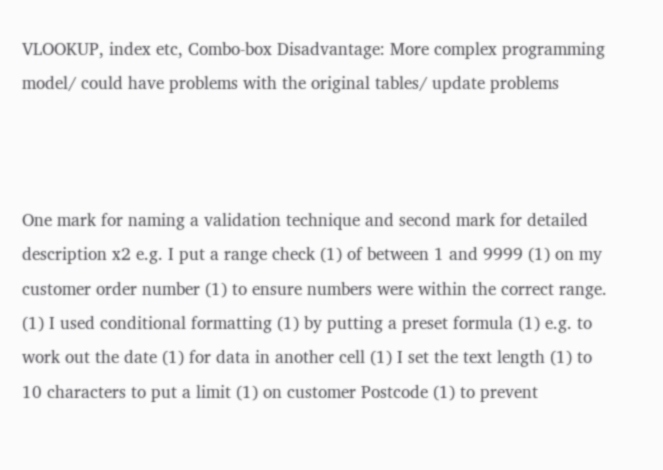VLOOKUP, index etc, Combo-box Disadvantage: More complex programming model/ could have problems with the original tables/ update problems



One mark for naming a validation technique and second mark for detailed description x2 e.g. I put a range check (1) of between 1 and 9999 (1) on my customer order number (1) to ensure numbers were within the correct range. (1) I used conditional formatting (1) by putting a preset formula (1) e.g. to work out the date (1) for data in another cell (1) I set the text length (1) to 10 characters to put a limit (1) on customer Postcode (1) to prevent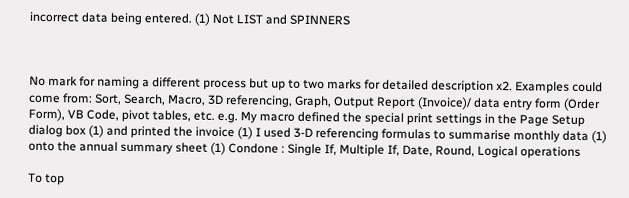incorrect data being entered. (1) Not LIST and SPINNERS



No mark for naming a different process but up to two marks for detailed description x2. Examples could come from: Sort, Search, Macro, 3D referencing, Graph, Output Report (Invoice)/ data entry form (Order Form), VB Code, pivot tables, etc. e.g. My macro defined the special print settings in the Page Setup dialog box (1) and printed the invoice (1) I used 3-D referencing formulas to summarise monthly data (1) onto the annual summary sheet (1) Condone : Single If, Multiple If, Date, Round, Logical operations

To top